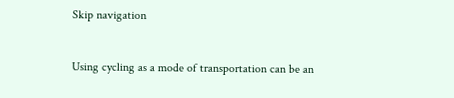Skip navigation


Using cycling as a mode of transportation can be an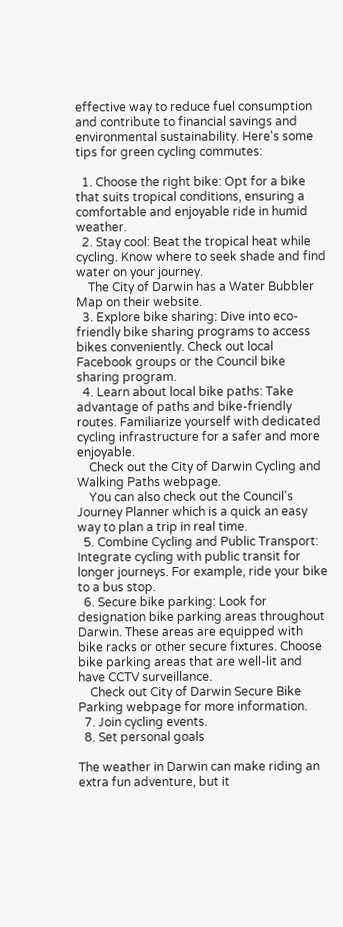effective way to reduce fuel consumption and contribute to financial savings and environmental sustainability. Here's some tips for green cycling commutes:

  1. Choose the right bike: Opt for a bike that suits tropical conditions, ensuring a comfortable and enjoyable ride in humid weather.
  2. Stay cool: Beat the tropical heat while cycling. Know where to seek shade and find water on your journey.
    The City of Darwin has a Water Bubbler Map on their website.
  3. Explore bike sharing: Dive into eco-friendly bike sharing programs to access bikes conveniently. Check out local Facebook groups or the Council bike sharing program.
  4. Learn about local bike paths: Take advantage of paths and bike-friendly routes. Familiarize yourself with dedicated cycling infrastructure for a safer and more enjoyable.
    Check out the City of Darwin Cycling and Walking Paths webpage.
    You can also check out the Council's Journey Planner which is a quick an easy way to plan a trip in real time.
  5. Combine Cycling and Public Transport: Integrate cycling with public transit for longer journeys. For example, ride your bike to a bus stop.
  6. Secure bike parking: Look for designation bike parking areas throughout Darwin. These areas are equipped with bike racks or other secure fixtures. Choose bike parking areas that are well-lit and have CCTV surveillance.
    Check out City of Darwin Secure Bike Parking webpage for more information.
  7. Join cycling events.
  8. Set personal goals

The weather in Darwin can make riding an extra fun adventure, but it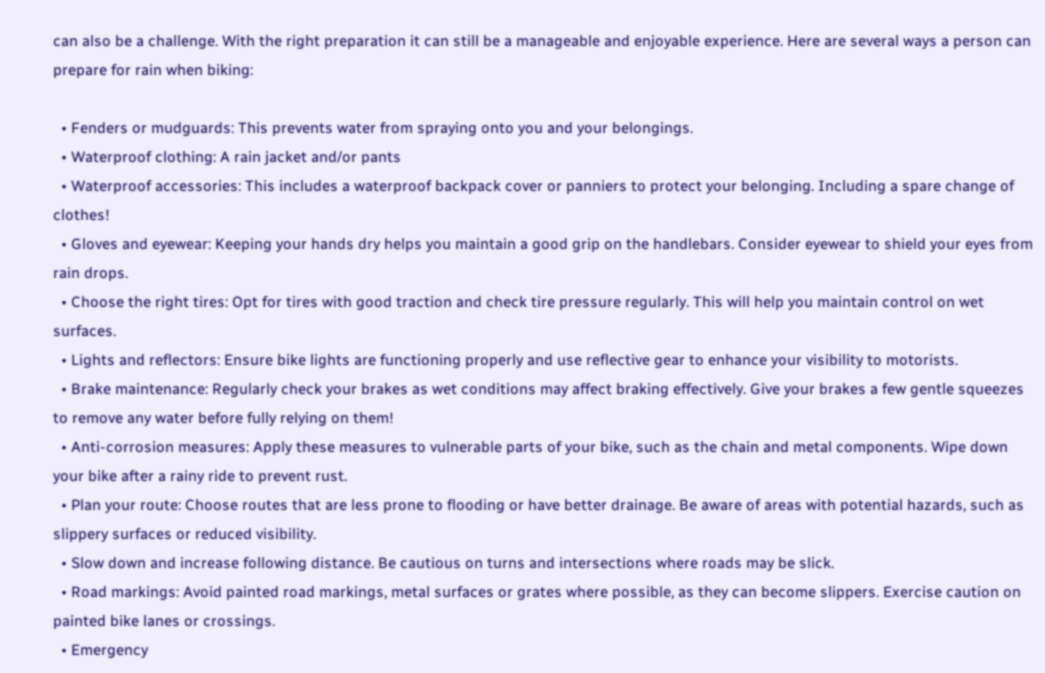can also be a challenge. With the right preparation it can still be a manageable and enjoyable experience. Here are several ways a person can prepare for rain when biking:

  • Fenders or mudguards: This prevents water from spraying onto you and your belongings.
  • Waterproof clothing: A rain jacket and/or pants
  • Waterproof accessories: This includes a waterproof backpack cover or panniers to protect your belonging. Including a spare change of clothes!
  • Gloves and eyewear: Keeping your hands dry helps you maintain a good grip on the handlebars. Consider eyewear to shield your eyes from rain drops.
  • Choose the right tires: Opt for tires with good traction and check tire pressure regularly. This will help you maintain control on wet surfaces.
  • Lights and reflectors: Ensure bike lights are functioning properly and use reflective gear to enhance your visibility to motorists.
  • Brake maintenance: Regularly check your brakes as wet conditions may affect braking effectively. Give your brakes a few gentle squeezes to remove any water before fully relying on them!
  • Anti-corrosion measures: Apply these measures to vulnerable parts of your bike, such as the chain and metal components. Wipe down your bike after a rainy ride to prevent rust.
  • Plan your route: Choose routes that are less prone to flooding or have better drainage. Be aware of areas with potential hazards, such as slippery surfaces or reduced visibility.
  • Slow down and increase following distance. Be cautious on turns and intersections where roads may be slick.
  • Road markings: Avoid painted road markings, metal surfaces or grates where possible, as they can become slippers. Exercise caution on painted bike lanes or crossings.
  • Emergency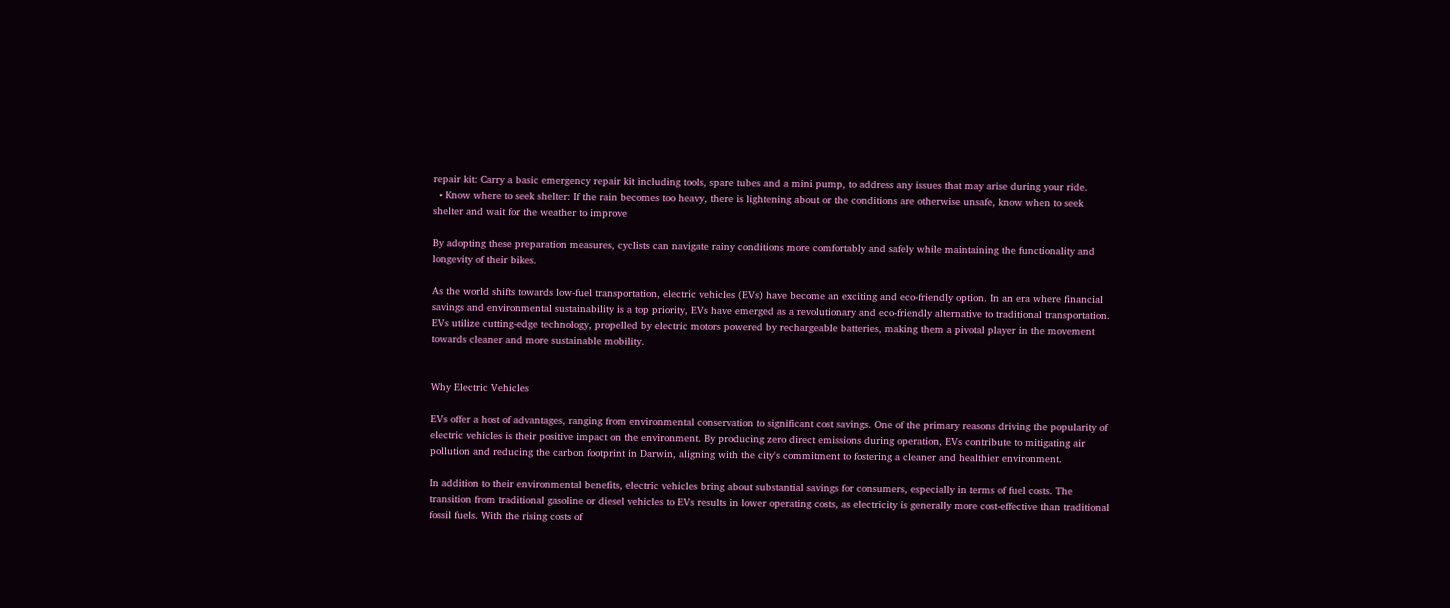repair kit: Carry a basic emergency repair kit including tools, spare tubes and a mini pump, to address any issues that may arise during your ride.
  • Know where to seek shelter: If the rain becomes too heavy, there is lightening about or the conditions are otherwise unsafe, know when to seek shelter and wait for the weather to improve

By adopting these preparation measures, cyclists can navigate rainy conditions more comfortably and safely while maintaining the functionality and longevity of their bikes.

As the world shifts towards low-fuel transportation, electric vehicles (EVs) have become an exciting and eco-friendly option. In an era where financial savings and environmental sustainability is a top priority, EVs have emerged as a revolutionary and eco-friendly alternative to traditional transportation. EVs utilize cutting-edge technology, propelled by electric motors powered by rechargeable batteries, making them a pivotal player in the movement towards cleaner and more sustainable mobility.


Why Electric Vehicles

EVs offer a host of advantages, ranging from environmental conservation to significant cost savings. One of the primary reasons driving the popularity of electric vehicles is their positive impact on the environment. By producing zero direct emissions during operation, EVs contribute to mitigating air pollution and reducing the carbon footprint in Darwin, aligning with the city's commitment to fostering a cleaner and healthier environment.

In addition to their environmental benefits, electric vehicles bring about substantial savings for consumers, especially in terms of fuel costs. The transition from traditional gasoline or diesel vehicles to EVs results in lower operating costs, as electricity is generally more cost-effective than traditional fossil fuels. With the rising costs of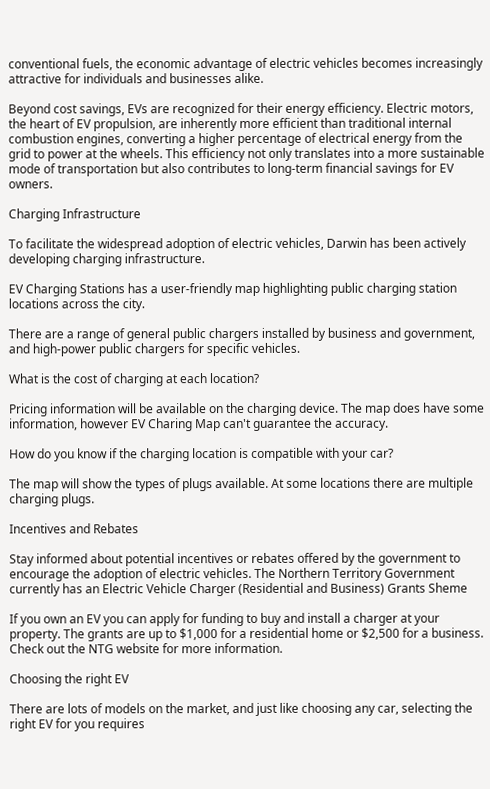conventional fuels, the economic advantage of electric vehicles becomes increasingly attractive for individuals and businesses alike.

Beyond cost savings, EVs are recognized for their energy efficiency. Electric motors, the heart of EV propulsion, are inherently more efficient than traditional internal combustion engines, converting a higher percentage of electrical energy from the grid to power at the wheels. This efficiency not only translates into a more sustainable mode of transportation but also contributes to long-term financial savings for EV owners.

Charging Infrastructure

To facilitate the widespread adoption of electric vehicles, Darwin has been actively developing charging infrastructure.

EV Charging Stations has a user-friendly map highlighting public charging station locations across the city.

There are a range of general public chargers installed by business and government, and high-power public chargers for specific vehicles.

What is the cost of charging at each location?

Pricing information will be available on the charging device. The map does have some information, however EV Charing Map can't guarantee the accuracy.

How do you know if the charging location is compatible with your car?

The map will show the types of plugs available. At some locations there are multiple charging plugs.

Incentives and Rebates

Stay informed about potential incentives or rebates offered by the government to encourage the adoption of electric vehicles. The Northern Territory Government currently has an Electric Vehicle Charger (Residential and Business) Grants Sheme

If you own an EV you can apply for funding to buy and install a charger at your property. The grants are up to $1,000 for a residential home or $2,500 for a business. Check out the NTG website for more information.

Choosing the right EV

There are lots of models on the market, and just like choosing any car, selecting the right EV for you requires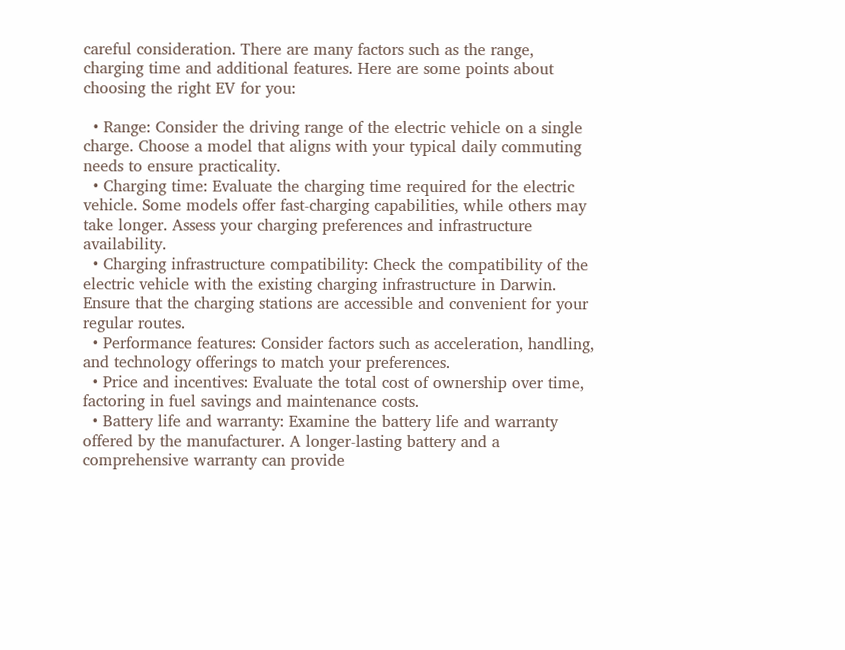careful consideration. There are many factors such as the range, charging time and additional features. Here are some points about choosing the right EV for you:

  • Range: Consider the driving range of the electric vehicle on a single charge. Choose a model that aligns with your typical daily commuting needs to ensure practicality.
  • Charging time: Evaluate the charging time required for the electric vehicle. Some models offer fast-charging capabilities, while others may take longer. Assess your charging preferences and infrastructure availability.
  • Charging infrastructure compatibility: Check the compatibility of the electric vehicle with the existing charging infrastructure in Darwin. Ensure that the charging stations are accessible and convenient for your regular routes.
  • Performance features: Consider factors such as acceleration, handling, and technology offerings to match your preferences.
  • Price and incentives: Evaluate the total cost of ownership over time, factoring in fuel savings and maintenance costs.
  • Battery life and warranty: Examine the battery life and warranty offered by the manufacturer. A longer-lasting battery and a comprehensive warranty can provide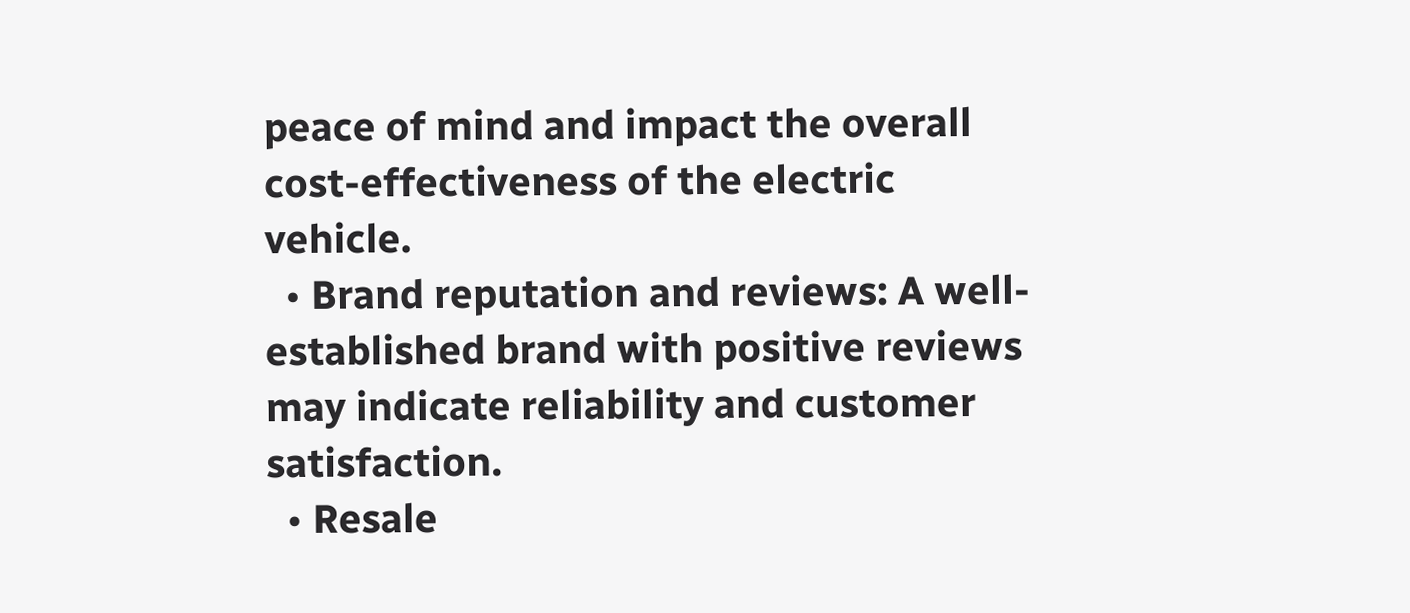peace of mind and impact the overall cost-effectiveness of the electric vehicle.
  • Brand reputation and reviews: A well-established brand with positive reviews may indicate reliability and customer satisfaction.
  • Resale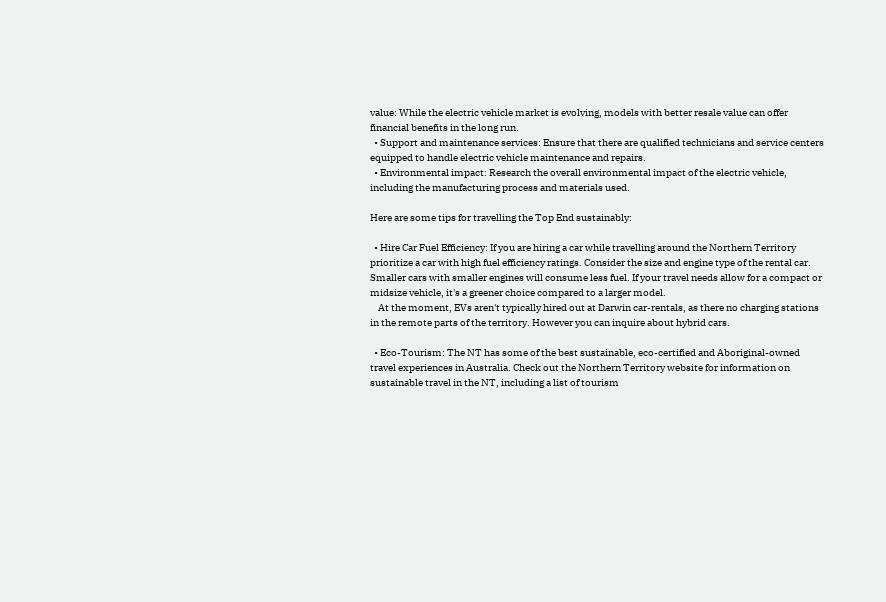value: While the electric vehicle market is evolving, models with better resale value can offer financial benefits in the long run.
  • Support and maintenance services: Ensure that there are qualified technicians and service centers equipped to handle electric vehicle maintenance and repairs.
  • Environmental impact: Research the overall environmental impact of the electric vehicle, including the manufacturing process and materials used.

Here are some tips for travelling the Top End sustainably:

  • Hire Car Fuel Efficiency: If you are hiring a car while travelling around the Northern Territory prioritize a car with high fuel efficiency ratings. Consider the size and engine type of the rental car. Smaller cars with smaller engines will consume less fuel. If your travel needs allow for a compact or midsize vehicle, it's a greener choice compared to a larger model.
    At the moment, EVs aren't typically hired out at Darwin car-rentals, as there no charging stations in the remote parts of the territory. However you can inquire about hybrid cars.

  • Eco-Tourism: The NT has some of the best sustainable, eco-certified and Aboriginal-owned travel experiences in Australia. Check out the Northern Territory website for information on sustainable travel in the NT, including a list of tourism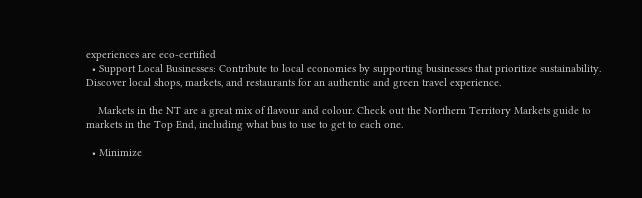experiences are eco-certified
  • Support Local Businesses: Contribute to local economies by supporting businesses that prioritize sustainability. Discover local shops, markets, and restaurants for an authentic and green travel experience.

    Markets in the NT are a great mix of flavour and colour. Check out the Northern Territory Markets guide to markets in the Top End, including what bus to use to get to each one.

  • Minimize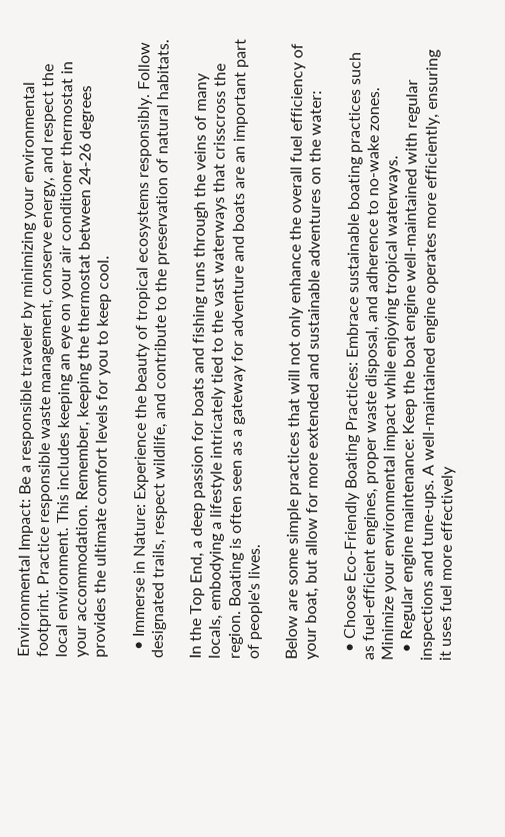Environmental Impact: Be a responsible traveler by minimizing your environmental footprint. Practice responsible waste management, conserve energy, and respect the local environment. This includes keeping an eye on your air conditioner thermostat in your accommodation. Remember, keeping the thermostat between 24-26 degrees provides the ultimate comfort levels for you to keep cool.

  • Immerse in Nature: Experience the beauty of tropical ecosystems responsibly. Follow designated trails, respect wildlife, and contribute to the preservation of natural habitats.

In the Top End, a deep passion for boats and fishing runs through the veins of many locals, embodying a lifestyle intricately tied to the vast waterways that crisscross the region. Boating is often seen as a gateway for adventure and boats are an important part of people's lives.

Below are some simple practices that will not only enhance the overall fuel efficiency of your boat, but allow for more extended and sustainable adventures on the water:

  • Choose Eco-Friendly Boating Practices: Embrace sustainable boating practices such as fuel-efficient engines, proper waste disposal, and adherence to no-wake zones. Minimize your environmental impact while enjoying tropical waterways.
  • Regular engine maintenance: Keep the boat engine well-maintained with regular inspections and tune-ups. A well-maintained engine operates more efficiently, ensuring it uses fuel more effectively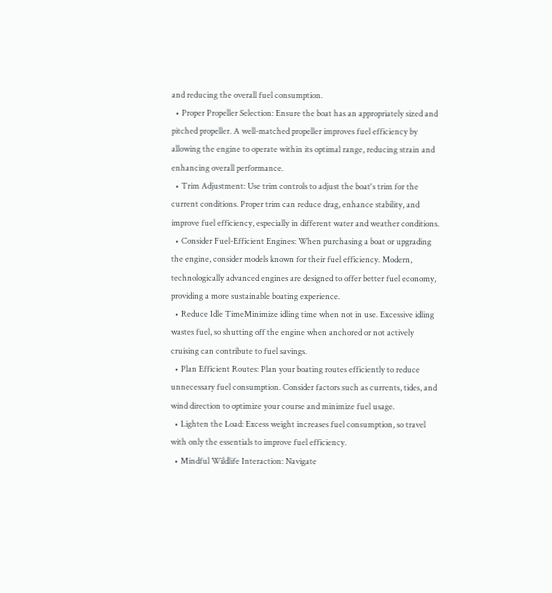and reducing the overall fuel consumption.
  • Proper Propeller Selection: Ensure the boat has an appropriately sized and pitched propeller. A well-matched propeller improves fuel efficiency by allowing the engine to operate within its optimal range, reducing strain and enhancing overall performance.
  • Trim Adjustment: Use trim controls to adjust the boat's trim for the current conditions. Proper trim can reduce drag, enhance stability, and improve fuel efficiency, especially in different water and weather conditions.
  • Consider Fuel-Efficient Engines: When purchasing a boat or upgrading the engine, consider models known for their fuel efficiency. Modern, technologically advanced engines are designed to offer better fuel economy, providing a more sustainable boating experience.
  • Reduce Idle TimeMinimize idling time when not in use. Excessive idling wastes fuel, so shutting off the engine when anchored or not actively cruising can contribute to fuel savings.
  • Plan Efficient Routes: Plan your boating routes efficiently to reduce unnecessary fuel consumption. Consider factors such as currents, tides, and wind direction to optimize your course and minimize fuel usage.
  • Lighten the Load: Excess weight increases fuel consumption, so travel with only the essentials to improve fuel efficiency.
  • Mindful Wildlife Interaction: Navigate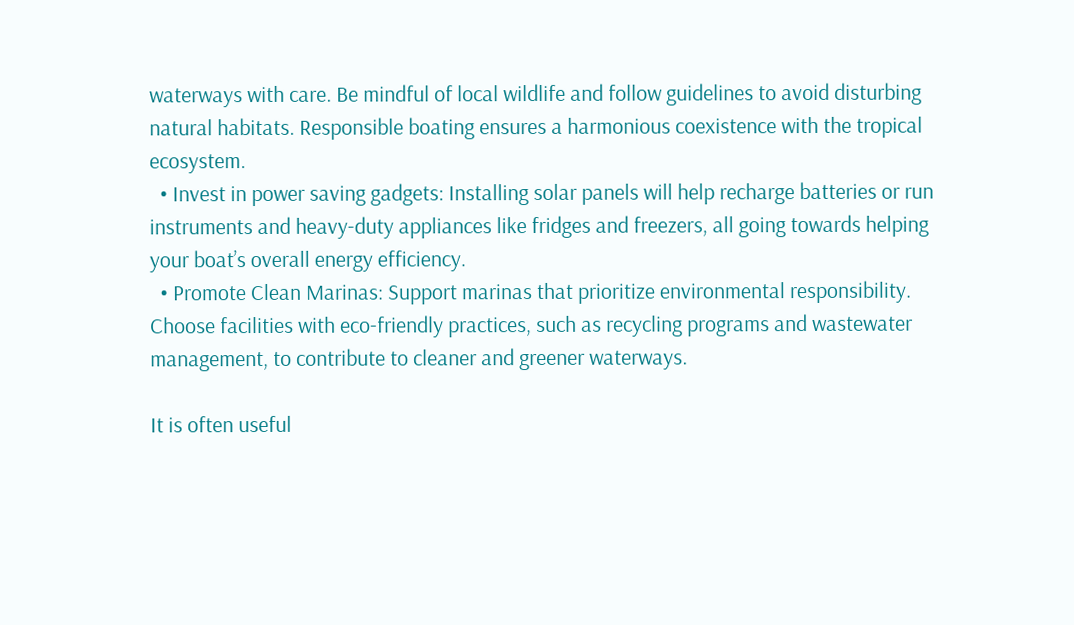waterways with care. Be mindful of local wildlife and follow guidelines to avoid disturbing natural habitats. Responsible boating ensures a harmonious coexistence with the tropical ecosystem.
  • Invest in power saving gadgets: Installing solar panels will help recharge batteries or run instruments and heavy-duty appliances like fridges and freezers, all going towards helping your boat’s overall energy efficiency.
  • Promote Clean Marinas: Support marinas that prioritize environmental responsibility. Choose facilities with eco-friendly practices, such as recycling programs and wastewater management, to contribute to cleaner and greener waterways.

It is often useful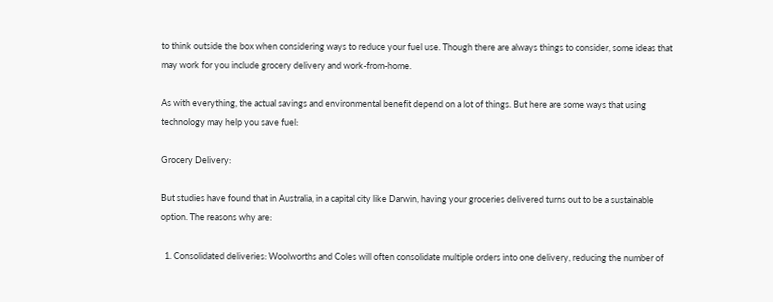to think outside the box when considering ways to reduce your fuel use. Though there are always things to consider, some ideas that may work for you include grocery delivery and work-from-home.

As with everything, the actual savings and environmental benefit depend on a lot of things. But here are some ways that using technology may help you save fuel:

Grocery Delivery:

But studies have found that in Australia, in a capital city like Darwin, having your groceries delivered turns out to be a sustainable option. The reasons why are:

  1. Consolidated deliveries: Woolworths and Coles will often consolidate multiple orders into one delivery, reducing the number of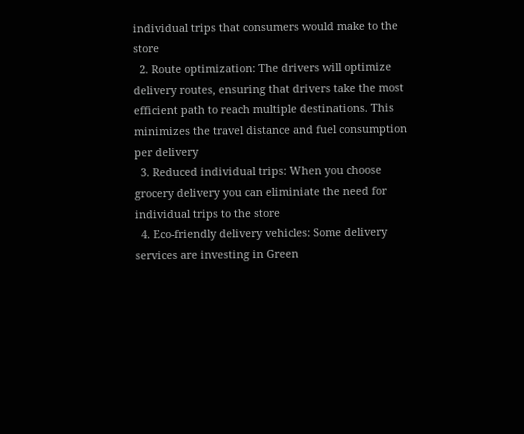individual trips that consumers would make to the store
  2. Route optimization: The drivers will optimize delivery routes, ensuring that drivers take the most efficient path to reach multiple destinations. This minimizes the travel distance and fuel consumption per delivery
  3. Reduced individual trips: When you choose grocery delivery you can eliminiate the need for individual trips to the store
  4. Eco-friendly delivery vehicles: Some delivery services are investing in Green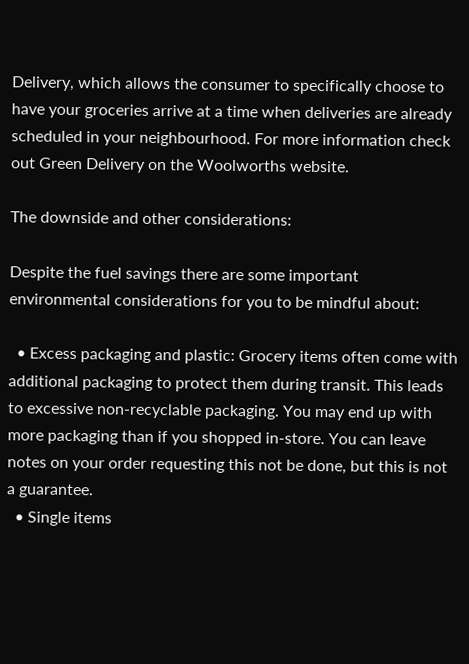Delivery, which allows the consumer to specifically choose to have your groceries arrive at a time when deliveries are already scheduled in your neighbourhood. For more information check out Green Delivery on the Woolworths website.

The downside and other considerations:

Despite the fuel savings there are some important environmental considerations for you to be mindful about:

  • Excess packaging and plastic: Grocery items often come with additional packaging to protect them during transit. This leads to excessive non-recyclable packaging. You may end up with more packaging than if you shopped in-store. You can leave notes on your order requesting this not be done, but this is not a guarantee.
  • Single items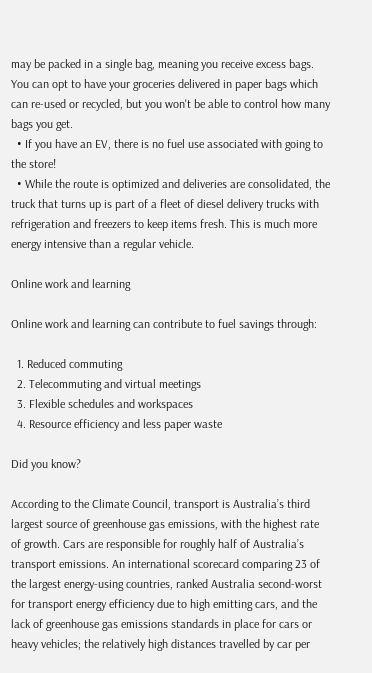may be packed in a single bag, meaning you receive excess bags. You can opt to have your groceries delivered in paper bags which can re-used or recycled, but you won't be able to control how many bags you get.
  • If you have an EV, there is no fuel use associated with going to the store!
  • While the route is optimized and deliveries are consolidated, the truck that turns up is part of a fleet of diesel delivery trucks with refrigeration and freezers to keep items fresh. This is much more energy intensive than a regular vehicle.

Online work and learning

Online work and learning can contribute to fuel savings through:

  1. Reduced commuting
  2. Telecommuting and virtual meetings
  3. Flexible schedules and workspaces
  4. Resource efficiency and less paper waste

Did you know?

According to the Climate Council, transport is Australia’s third largest source of greenhouse gas emissions, with the highest rate of growth. Cars are responsible for roughly half of Australia’s transport emissions. An international scorecard comparing 23 of the largest energy-using countries, ranked Australia second-worst for transport energy efficiency due to high emitting cars, and the lack of greenhouse gas emissions standards in place for cars or heavy vehicles; the relatively high distances travelled by car per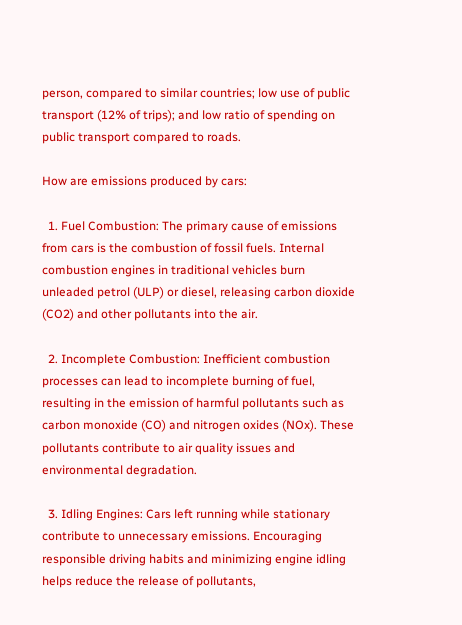person, compared to similar countries; low use of public transport (12% of trips); and low ratio of spending on public transport compared to roads.

How are emissions produced by cars:

  1. Fuel Combustion: The primary cause of emissions from cars is the combustion of fossil fuels. Internal combustion engines in traditional vehicles burn unleaded petrol (ULP) or diesel, releasing carbon dioxide (CO2) and other pollutants into the air.

  2. Incomplete Combustion: Inefficient combustion processes can lead to incomplete burning of fuel, resulting in the emission of harmful pollutants such as carbon monoxide (CO) and nitrogen oxides (NOx). These pollutants contribute to air quality issues and environmental degradation.

  3. Idling Engines: Cars left running while stationary contribute to unnecessary emissions. Encouraging responsible driving habits and minimizing engine idling helps reduce the release of pollutants,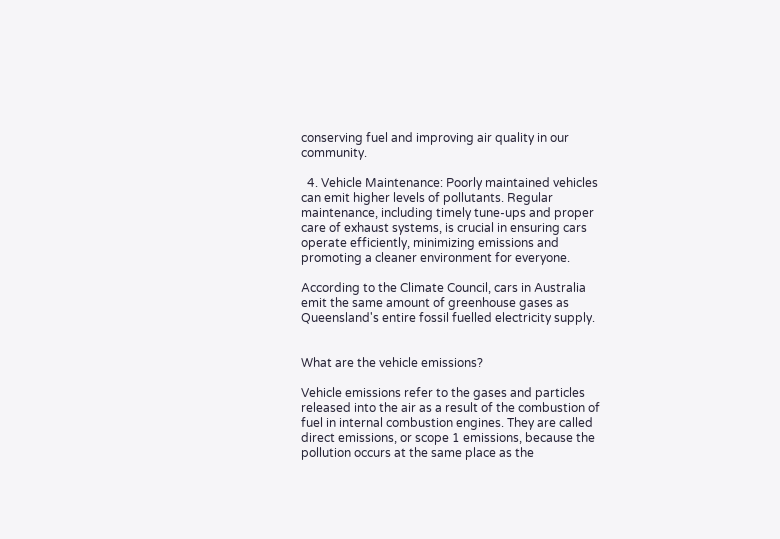conserving fuel and improving air quality in our community.

  4. Vehicle Maintenance: Poorly maintained vehicles can emit higher levels of pollutants. Regular maintenance, including timely tune-ups and proper care of exhaust systems, is crucial in ensuring cars operate efficiently, minimizing emissions and promoting a cleaner environment for everyone.

According to the Climate Council, cars in Australia emit the same amount of greenhouse gases as Queensland's entire fossil fuelled electricity supply.


What are the vehicle emissions?

Vehicle emissions refer to the gases and particles released into the air as a result of the combustion of fuel in internal combustion engines. They are called direct emissions, or scope 1 emissions, because the pollution occurs at the same place as the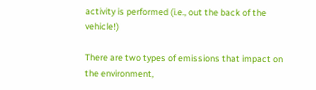activity is performed (i.e., out the back of the vehicle!)

There are two types of emissions that impact on the environment,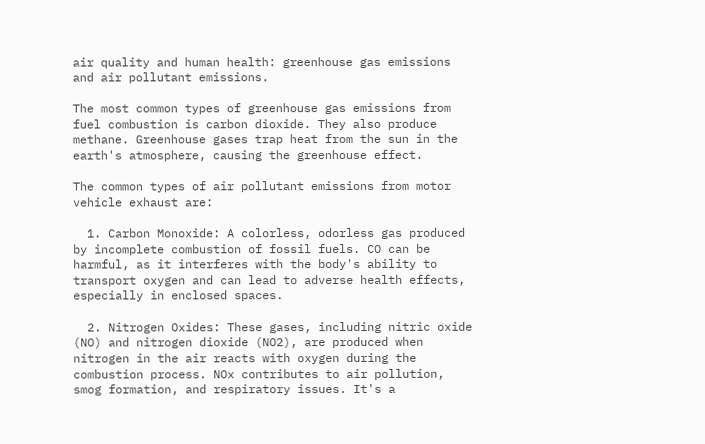air quality and human health: greenhouse gas emissions and air pollutant emissions.

The most common types of greenhouse gas emissions from fuel combustion is carbon dioxide. They also produce methane. Greenhouse gases trap heat from the sun in the earth's atmosphere, causing the greenhouse effect.

The common types of air pollutant emissions from motor vehicle exhaust are:

  1. Carbon Monoxide: A colorless, odorless gas produced by incomplete combustion of fossil fuels. CO can be harmful, as it interferes with the body's ability to transport oxygen and can lead to adverse health effects, especially in enclosed spaces.

  2. Nitrogen Oxides: These gases, including nitric oxide (NO) and nitrogen dioxide (NO2), are produced when nitrogen in the air reacts with oxygen during the combustion process. NOx contributes to air pollution, smog formation, and respiratory issues. It's a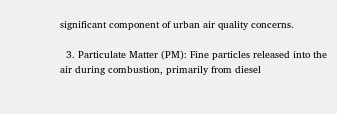significant component of urban air quality concerns.

  3. Particulate Matter (PM): Fine particles released into the air during combustion, primarily from diesel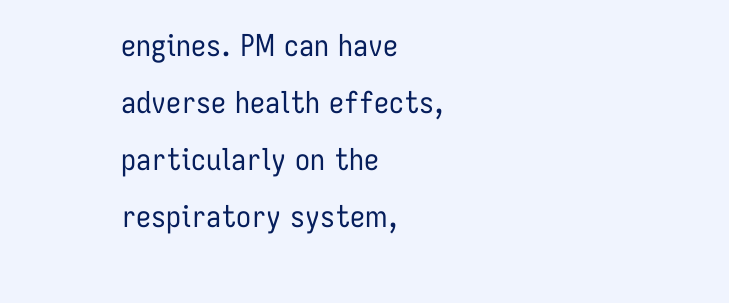engines. PM can have adverse health effects, particularly on the respiratory system,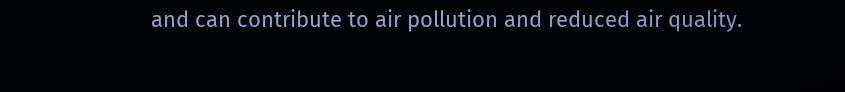and can contribute to air pollution and reduced air quality.